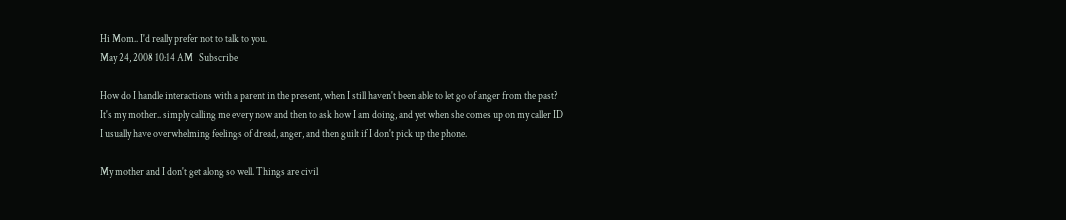Hi Mom.. I'd really prefer not to talk to you.
May 24, 2008 10:14 AM   Subscribe

How do I handle interactions with a parent in the present, when I still haven't been able to let go of anger from the past? It's my mother.. simply calling me every now and then to ask how I am doing, and yet when she comes up on my caller ID I usually have overwhelming feelings of dread, anger, and then guilt if I don't pick up the phone.

My mother and I don't get along so well. Things are civil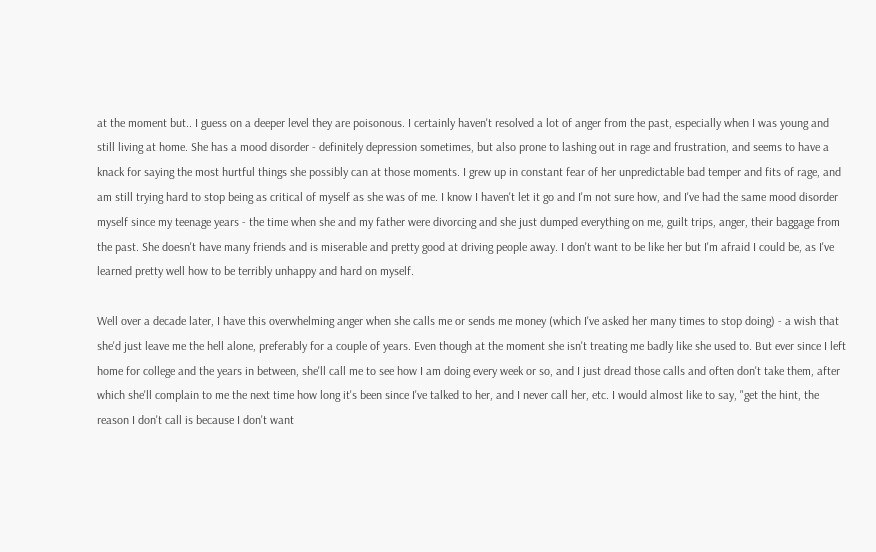at the moment but.. I guess on a deeper level they are poisonous. I certainly haven't resolved a lot of anger from the past, especially when I was young and still living at home. She has a mood disorder - definitely depression sometimes, but also prone to lashing out in rage and frustration, and seems to have a knack for saying the most hurtful things she possibly can at those moments. I grew up in constant fear of her unpredictable bad temper and fits of rage, and am still trying hard to stop being as critical of myself as she was of me. I know I haven't let it go and I'm not sure how, and I've had the same mood disorder myself since my teenage years - the time when she and my father were divorcing and she just dumped everything on me, guilt trips, anger, their baggage from the past. She doesn't have many friends and is miserable and pretty good at driving people away. I don't want to be like her but I'm afraid I could be, as I've learned pretty well how to be terribly unhappy and hard on myself.

Well over a decade later, I have this overwhelming anger when she calls me or sends me money (which I've asked her many times to stop doing) - a wish that she'd just leave me the hell alone, preferably for a couple of years. Even though at the moment she isn't treating me badly like she used to. But ever since I left home for college and the years in between, she'll call me to see how I am doing every week or so, and I just dread those calls and often don't take them, after which she'll complain to me the next time how long it's been since I've talked to her, and I never call her, etc. I would almost like to say, "get the hint, the reason I don't call is because I don't want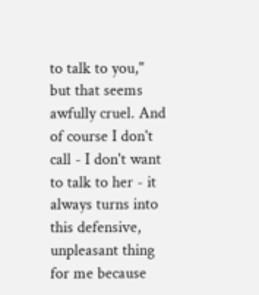to talk to you," but that seems awfully cruel. And of course I don't call - I don't want to talk to her - it always turns into this defensive, unpleasant thing for me because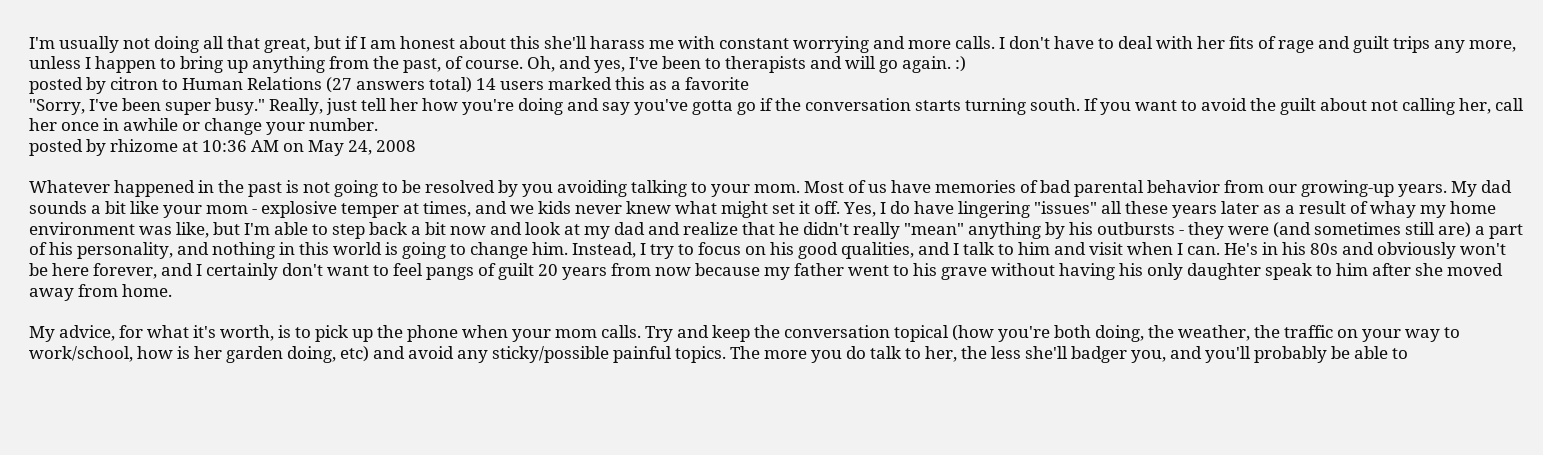I'm usually not doing all that great, but if I am honest about this she'll harass me with constant worrying and more calls. I don't have to deal with her fits of rage and guilt trips any more, unless I happen to bring up anything from the past, of course. Oh, and yes, I've been to therapists and will go again. :)
posted by citron to Human Relations (27 answers total) 14 users marked this as a favorite
"Sorry, I've been super busy." Really, just tell her how you're doing and say you've gotta go if the conversation starts turning south. If you want to avoid the guilt about not calling her, call her once in awhile or change your number.
posted by rhizome at 10:36 AM on May 24, 2008

Whatever happened in the past is not going to be resolved by you avoiding talking to your mom. Most of us have memories of bad parental behavior from our growing-up years. My dad sounds a bit like your mom - explosive temper at times, and we kids never knew what might set it off. Yes, I do have lingering "issues" all these years later as a result of whay my home environment was like, but I'm able to step back a bit now and look at my dad and realize that he didn't really "mean" anything by his outbursts - they were (and sometimes still are) a part of his personality, and nothing in this world is going to change him. Instead, I try to focus on his good qualities, and I talk to him and visit when I can. He's in his 80s and obviously won't be here forever, and I certainly don't want to feel pangs of guilt 20 years from now because my father went to his grave without having his only daughter speak to him after she moved away from home.

My advice, for what it's worth, is to pick up the phone when your mom calls. Try and keep the conversation topical (how you're both doing, the weather, the traffic on your way to work/school, how is her garden doing, etc) and avoid any sticky/possible painful topics. The more you do talk to her, the less she'll badger you, and you'll probably be able to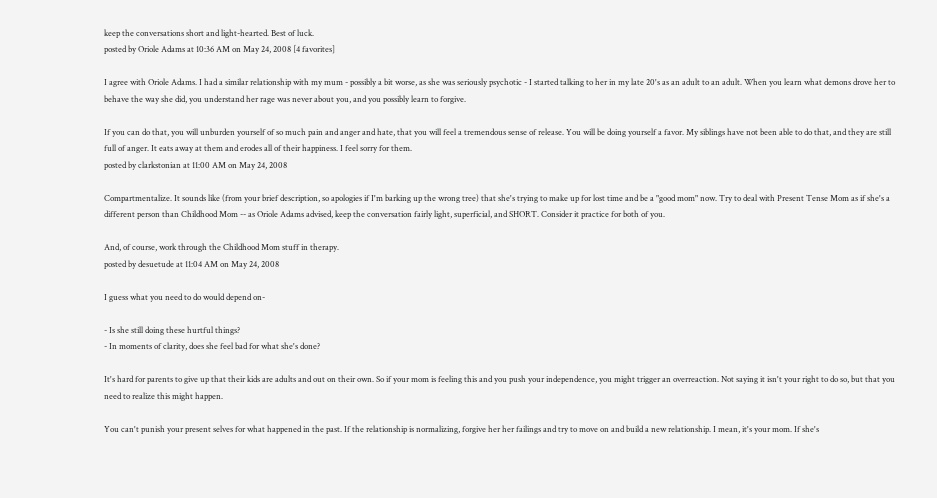keep the conversations short and light-hearted. Best of luck.
posted by Oriole Adams at 10:36 AM on May 24, 2008 [4 favorites]

I agree with Oriole Adams. I had a similar relationship with my mum - possibly a bit worse, as she was seriously psychotic - I started talking to her in my late 20's as an adult to an adult. When you learn what demons drove her to behave the way she did, you understand her rage was never about you, and you possibly learn to forgive.

If you can do that, you will unburden yourself of so much pain and anger and hate, that you will feel a tremendous sense of release. You will be doing yourself a favor. My siblings have not been able to do that, and they are still full of anger. It eats away at them and erodes all of their happiness. I feel sorry for them.
posted by clarkstonian at 11:00 AM on May 24, 2008

Compartmentalize. It sounds like (from your brief description, so apologies if I'm barking up the wrong tree) that she's trying to make up for lost time and be a "good mom" now. Try to deal with Present Tense Mom as if she's a different person than Childhood Mom -- as Oriole Adams advised, keep the conversation fairly light, superficial, and SHORT. Consider it practice for both of you.

And, of course, work through the Childhood Mom stuff in therapy.
posted by desuetude at 11:04 AM on May 24, 2008

I guess what you need to do would depend on-

- Is she still doing these hurtful things?
- In moments of clarity, does she feel bad for what she's done?

It's hard for parents to give up that their kids are adults and out on their own. So if your mom is feeling this and you push your independence, you might trigger an overreaction. Not saying it isn't your right to do so, but that you need to realize this might happen.

You can't punish your present selves for what happened in the past. If the relationship is normalizing, forgive her her failings and try to move on and build a new relationship. I mean, it's your mom. If she's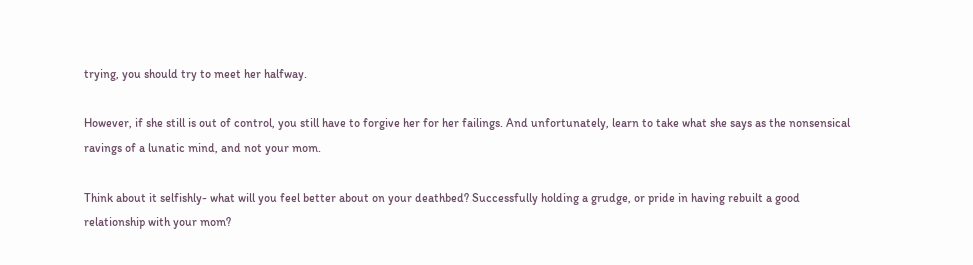trying, you should try to meet her halfway.

However, if she still is out of control, you still have to forgive her for her failings. And unfortunately, learn to take what she says as the nonsensical ravings of a lunatic mind, and not your mom.

Think about it selfishly- what will you feel better about on your deathbed? Successfully holding a grudge, or pride in having rebuilt a good relationship with your mom?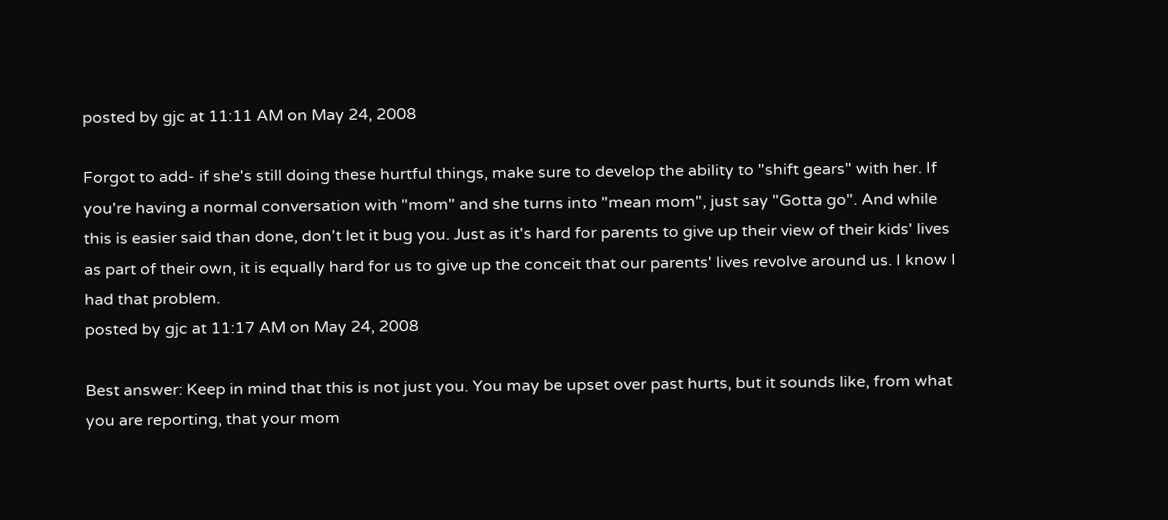posted by gjc at 11:11 AM on May 24, 2008

Forgot to add- if she's still doing these hurtful things, make sure to develop the ability to "shift gears" with her. If you're having a normal conversation with "mom" and she turns into "mean mom", just say "Gotta go". And while this is easier said than done, don't let it bug you. Just as it's hard for parents to give up their view of their kids' lives as part of their own, it is equally hard for us to give up the conceit that our parents' lives revolve around us. I know I had that problem.
posted by gjc at 11:17 AM on May 24, 2008

Best answer: Keep in mind that this is not just you. You may be upset over past hurts, but it sounds like, from what you are reporting, that your mom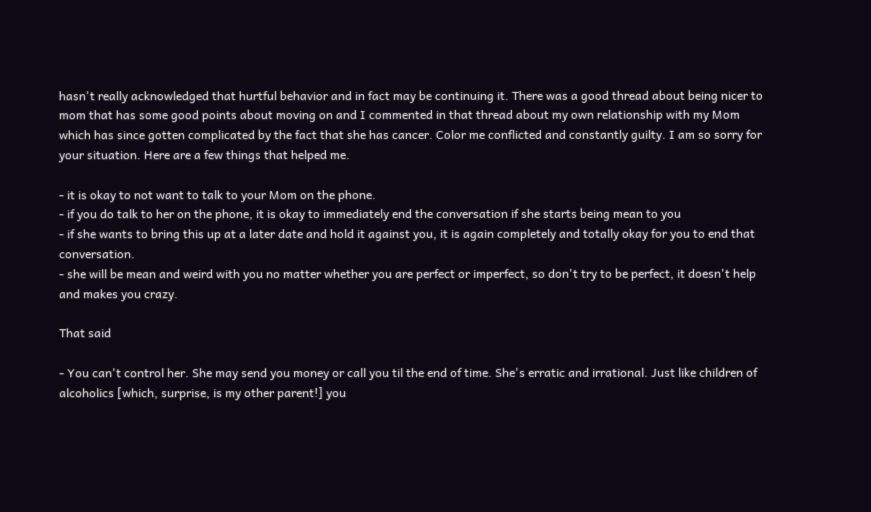hasn't really acknowledged that hurtful behavior and in fact may be continuing it. There was a good thread about being nicer to mom that has some good points about moving on and I commented in that thread about my own relationship with my Mom which has since gotten complicated by the fact that she has cancer. Color me conflicted and constantly guilty. I am so sorry for your situation. Here are a few things that helped me.

- it is okay to not want to talk to your Mom on the phone.
- if you do talk to her on the phone, it is okay to immediately end the conversation if she starts being mean to you
- if she wants to bring this up at a later date and hold it against you, it is again completely and totally okay for you to end that conversation.
- she will be mean and weird with you no matter whether you are perfect or imperfect, so don't try to be perfect, it doesn't help and makes you crazy.

That said

- You can't control her. She may send you money or call you til the end of time. She's erratic and irrational. Just like children of alcoholics [which, surprise, is my other parent!] you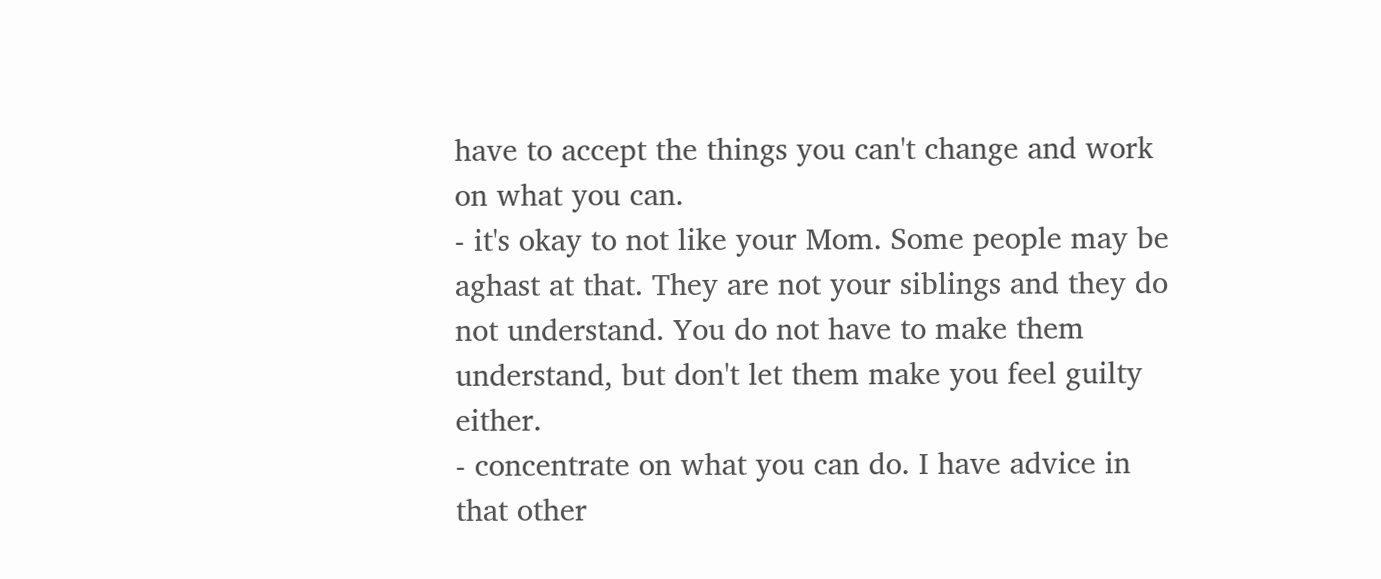have to accept the things you can't change and work on what you can.
- it's okay to not like your Mom. Some people may be aghast at that. They are not your siblings and they do not understand. You do not have to make them understand, but don't let them make you feel guilty either.
- concentrate on what you can do. I have advice in that other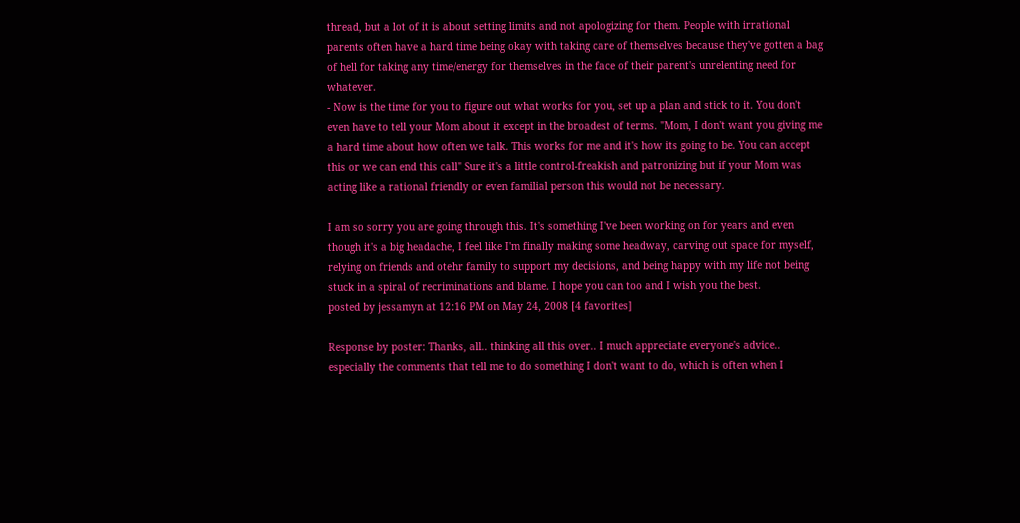thread, but a lot of it is about setting limits and not apologizing for them. People with irrational parents often have a hard time being okay with taking care of themselves because they've gotten a bag of hell for taking any time/energy for themselves in the face of their parent's unrelenting need for whatever.
- Now is the time for you to figure out what works for you, set up a plan and stick to it. You don't even have to tell your Mom about it except in the broadest of terms. "Mom, I don't want you giving me a hard time about how often we talk. This works for me and it's how its going to be. You can accept this or we can end this call" Sure it's a little control-freakish and patronizing but if your Mom was acting like a rational friendly or even familial person this would not be necessary.

I am so sorry you are going through this. It's something I've been working on for years and even though it's a big headache, I feel like I'm finally making some headway, carving out space for myself, relying on friends and otehr family to support my decisions, and being happy with my life not being stuck in a spiral of recriminations and blame. I hope you can too and I wish you the best.
posted by jessamyn at 12:16 PM on May 24, 2008 [4 favorites]

Response by poster: Thanks, all.. thinking all this over.. I much appreciate everyone's advice.. especially the comments that tell me to do something I don't want to do, which is often when I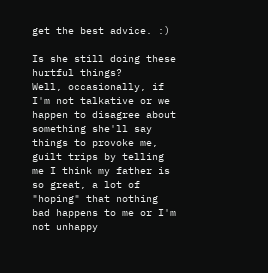get the best advice. :)

Is she still doing these hurtful things?
Well, occasionally, if I'm not talkative or we happen to disagree about something she'll say things to provoke me, guilt trips by telling me I think my father is so great, a lot of "hoping" that nothing bad happens to me or I'm not unhappy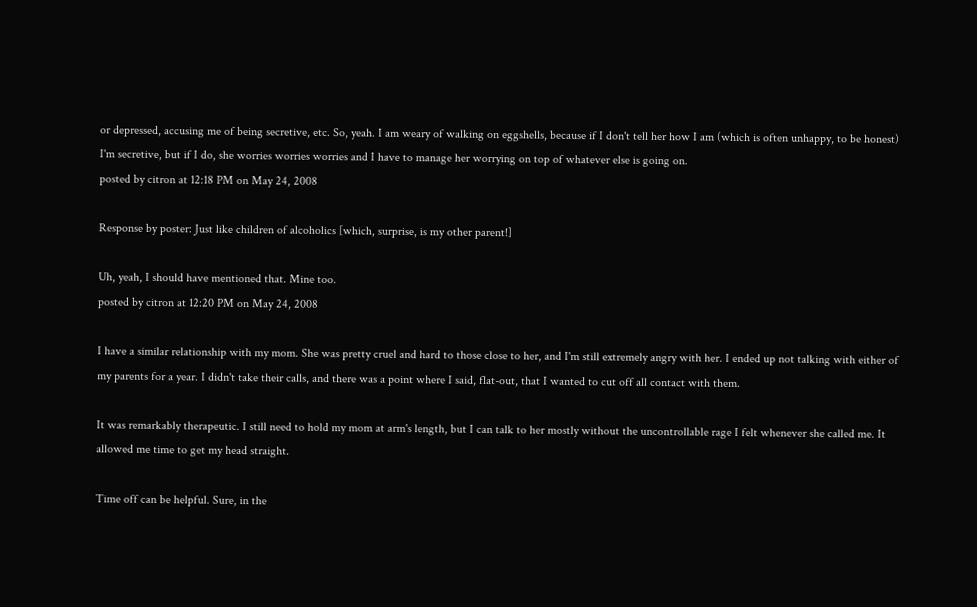or depressed, accusing me of being secretive, etc. So, yeah. I am weary of walking on eggshells, because if I don't tell her how I am (which is often unhappy, to be honest) I'm secretive, but if I do, she worries worries worries and I have to manage her worrying on top of whatever else is going on.
posted by citron at 12:18 PM on May 24, 2008

Response by poster: Just like children of alcoholics [which, surprise, is my other parent!]

Uh, yeah, I should have mentioned that. Mine too.
posted by citron at 12:20 PM on May 24, 2008

I have a similar relationship with my mom. She was pretty cruel and hard to those close to her, and I'm still extremely angry with her. I ended up not talking with either of my parents for a year. I didn't take their calls, and there was a point where I said, flat-out, that I wanted to cut off all contact with them.

It was remarkably therapeutic. I still need to hold my mom at arm's length, but I can talk to her mostly without the uncontrollable rage I felt whenever she called me. It allowed me time to get my head straight.

Time off can be helpful. Sure, in the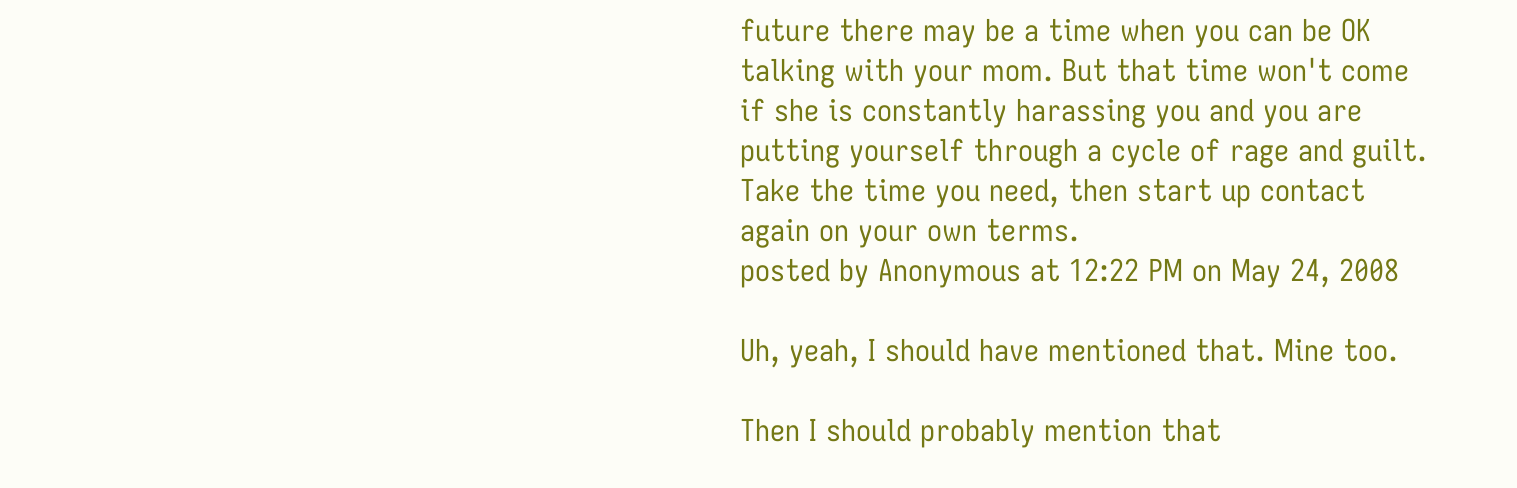future there may be a time when you can be OK talking with your mom. But that time won't come if she is constantly harassing you and you are putting yourself through a cycle of rage and guilt. Take the time you need, then start up contact again on your own terms.
posted by Anonymous at 12:22 PM on May 24, 2008

Uh, yeah, I should have mentioned that. Mine too.

Then I should probably mention that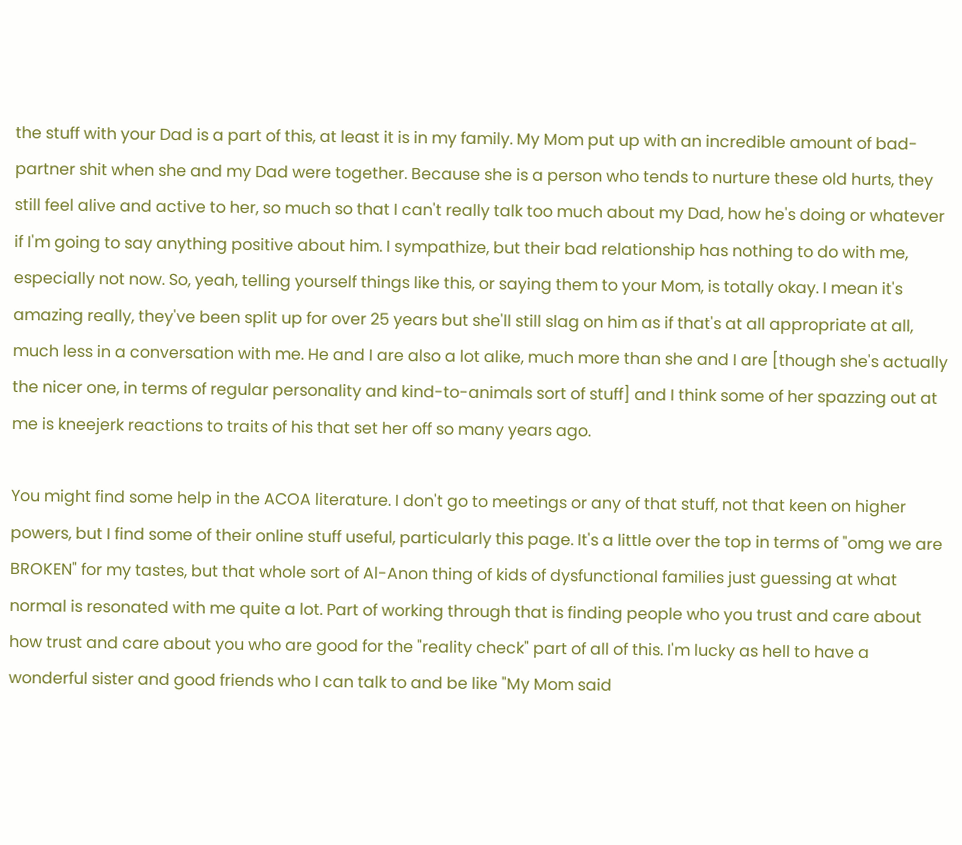the stuff with your Dad is a part of this, at least it is in my family. My Mom put up with an incredible amount of bad-partner shit when she and my Dad were together. Because she is a person who tends to nurture these old hurts, they still feel alive and active to her, so much so that I can't really talk too much about my Dad, how he's doing or whatever if I'm going to say anything positive about him. I sympathize, but their bad relationship has nothing to do with me, especially not now. So, yeah, telling yourself things like this, or saying them to your Mom, is totally okay. I mean it's amazing really, they've been split up for over 25 years but she'll still slag on him as if that's at all appropriate at all, much less in a conversation with me. He and I are also a lot alike, much more than she and I are [though she's actually the nicer one, in terms of regular personality and kind-to-animals sort of stuff] and I think some of her spazzing out at me is kneejerk reactions to traits of his that set her off so many years ago.

You might find some help in the ACOA literature. I don't go to meetings or any of that stuff, not that keen on higher powers, but I find some of their online stuff useful, particularly this page. It's a little over the top in terms of "omg we are BROKEN" for my tastes, but that whole sort of Al-Anon thing of kids of dysfunctional families just guessing at what normal is resonated with me quite a lot. Part of working through that is finding people who you trust and care about how trust and care about you who are good for the "reality check" part of all of this. I'm lucky as hell to have a wonderful sister and good friends who I can talk to and be like "My Mom said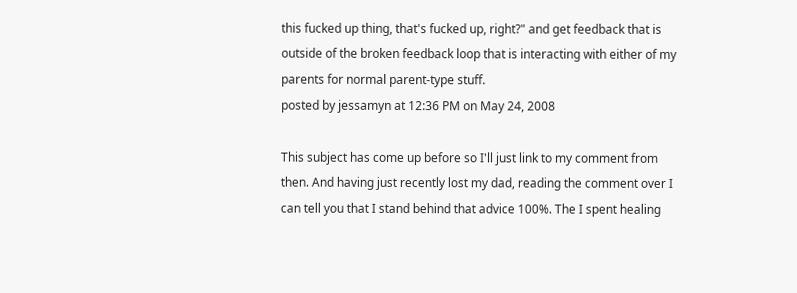this fucked up thing, that's fucked up, right?" and get feedback that is outside of the broken feedback loop that is interacting with either of my parents for normal parent-type stuff.
posted by jessamyn at 12:36 PM on May 24, 2008

This subject has come up before so I'll just link to my comment from then. And having just recently lost my dad, reading the comment over I can tell you that I stand behind that advice 100%. The I spent healing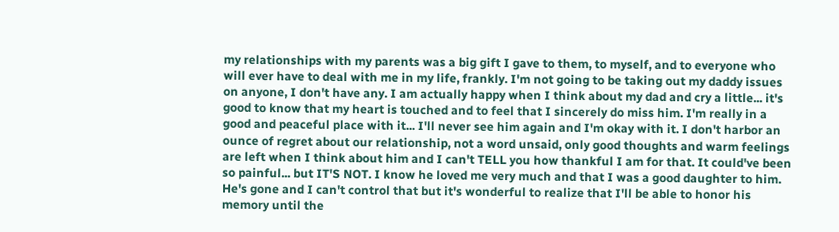my relationships with my parents was a big gift I gave to them, to myself, and to everyone who will ever have to deal with me in my life, frankly. I'm not going to be taking out my daddy issues on anyone, I don't have any. I am actually happy when I think about my dad and cry a little... it's good to know that my heart is touched and to feel that I sincerely do miss him. I'm really in a good and peaceful place with it... I'll never see him again and I'm okay with it. I don't harbor an ounce of regret about our relationship, not a word unsaid, only good thoughts and warm feelings are left when I think about him and I can't TELL you how thankful I am for that. It could've been so painful... but IT'S NOT. I know he loved me very much and that I was a good daughter to him. He's gone and I can't control that but it's wonderful to realize that I'll be able to honor his memory until the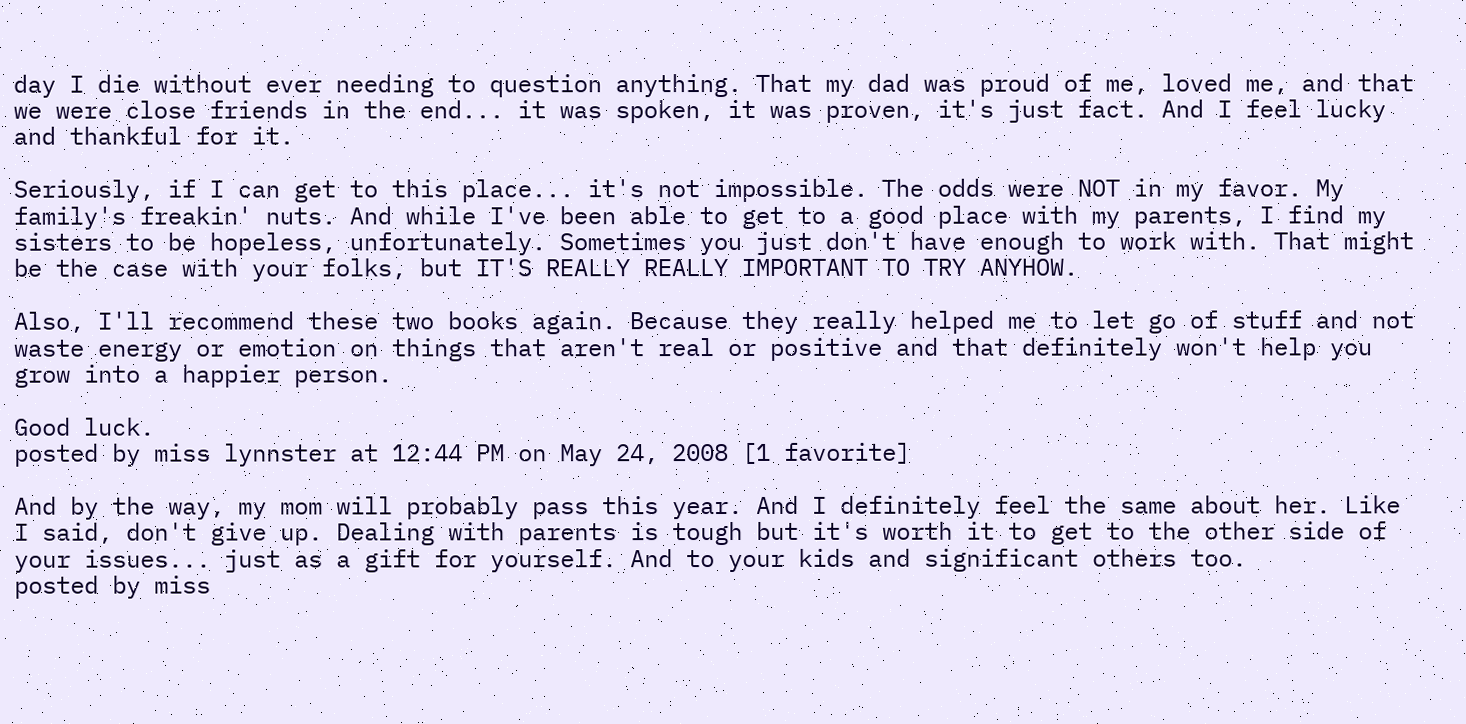day I die without ever needing to question anything. That my dad was proud of me, loved me, and that we were close friends in the end... it was spoken, it was proven, it's just fact. And I feel lucky and thankful for it.

Seriously, if I can get to this place... it's not impossible. The odds were NOT in my favor. My family's freakin' nuts. And while I've been able to get to a good place with my parents, I find my sisters to be hopeless, unfortunately. Sometimes you just don't have enough to work with. That might be the case with your folks, but IT'S REALLY REALLY IMPORTANT TO TRY ANYHOW.

Also, I'll recommend these two books again. Because they really helped me to let go of stuff and not waste energy or emotion on things that aren't real or positive and that definitely won't help you grow into a happier person.

Good luck.
posted by miss lynnster at 12:44 PM on May 24, 2008 [1 favorite]

And by the way, my mom will probably pass this year. And I definitely feel the same about her. Like I said, don't give up. Dealing with parents is tough but it's worth it to get to the other side of your issues... just as a gift for yourself. And to your kids and significant others too.
posted by miss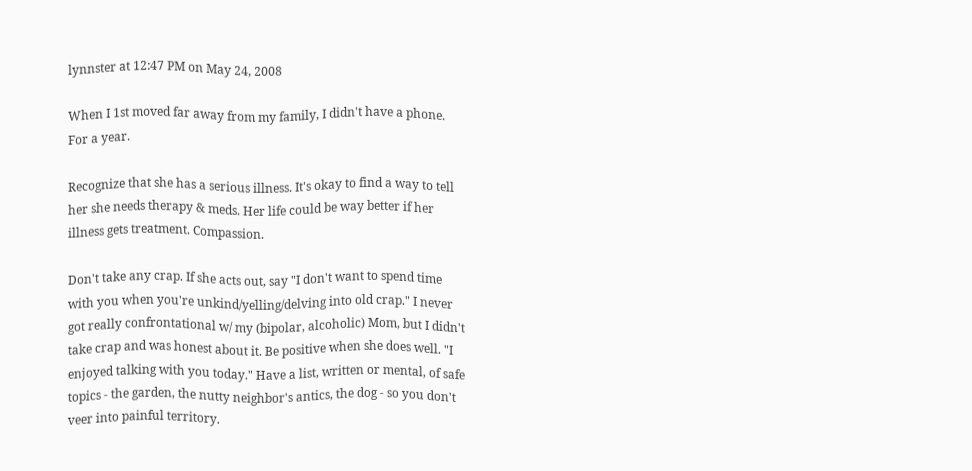lynnster at 12:47 PM on May 24, 2008

When I 1st moved far away from my family, I didn't have a phone. For a year.

Recognize that she has a serious illness. It's okay to find a way to tell her she needs therapy & meds. Her life could be way better if her illness gets treatment. Compassion.

Don't take any crap. If she acts out, say "I don't want to spend time with you when you're unkind/yelling/delving into old crap." I never got really confrontational w/ my (bipolar, alcoholic) Mom, but I didn't take crap and was honest about it. Be positive when she does well. "I enjoyed talking with you today." Have a list, written or mental, of safe topics - the garden, the nutty neighbor's antics, the dog - so you don't veer into painful territory.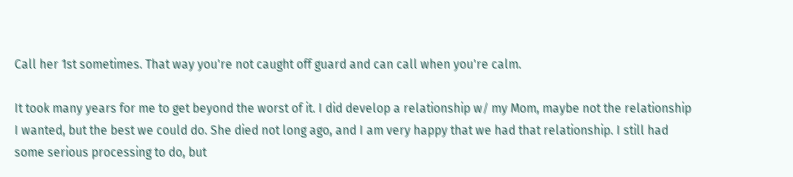Call her 1st sometimes. That way you're not caught off guard and can call when you're calm.

It took many years for me to get beyond the worst of it. I did develop a relationship w/ my Mom, maybe not the relationship I wanted, but the best we could do. She died not long ago, and I am very happy that we had that relationship. I still had some serious processing to do, but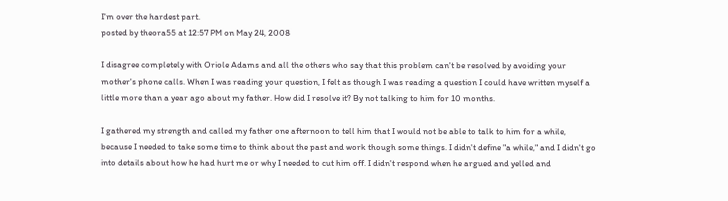I'm over the hardest part.
posted by theora55 at 12:57 PM on May 24, 2008

I disagree completely with Oriole Adams and all the others who say that this problem can't be resolved by avoiding your mother's phone calls. When I was reading your question, I felt as though I was reading a question I could have written myself a little more than a year ago about my father. How did I resolve it? By not talking to him for 10 months.

I gathered my strength and called my father one afternoon to tell him that I would not be able to talk to him for a while, because I needed to take some time to think about the past and work though some things. I didn't define "a while," and I didn't go into details about how he had hurt me or why I needed to cut him off. I didn't respond when he argued and yelled and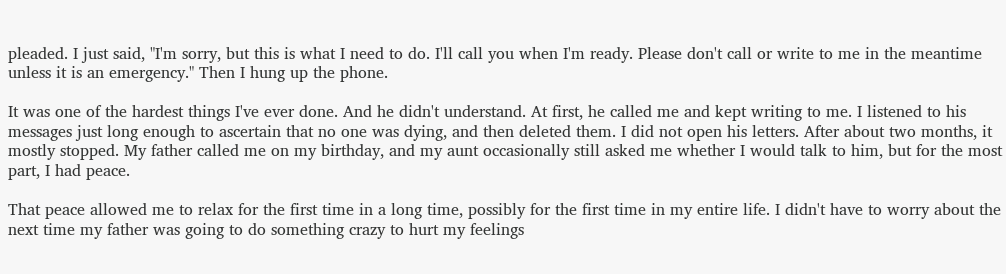pleaded. I just said, "I'm sorry, but this is what I need to do. I'll call you when I'm ready. Please don't call or write to me in the meantime unless it is an emergency." Then I hung up the phone.

It was one of the hardest things I've ever done. And he didn't understand. At first, he called me and kept writing to me. I listened to his messages just long enough to ascertain that no one was dying, and then deleted them. I did not open his letters. After about two months, it mostly stopped. My father called me on my birthday, and my aunt occasionally still asked me whether I would talk to him, but for the most part, I had peace.

That peace allowed me to relax for the first time in a long time, possibly for the first time in my entire life. I didn't have to worry about the next time my father was going to do something crazy to hurt my feelings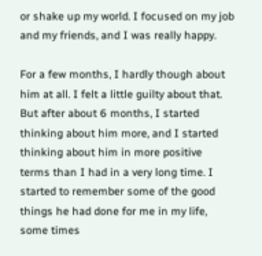or shake up my world. I focused on my job and my friends, and I was really happy.

For a few months, I hardly though about him at all. I felt a little guilty about that. But after about 6 months, I started thinking about him more, and I started thinking about him in more positive terms than I had in a very long time. I started to remember some of the good things he had done for me in my life, some times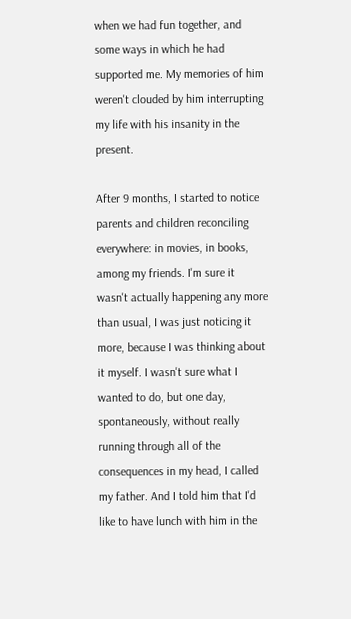when we had fun together, and some ways in which he had supported me. My memories of him weren't clouded by him interrupting my life with his insanity in the present.

After 9 months, I started to notice parents and children reconciling everywhere: in movies, in books, among my friends. I'm sure it wasn't actually happening any more than usual, I was just noticing it more, because I was thinking about it myself. I wasn't sure what I wanted to do, but one day, spontaneously, without really running through all of the consequences in my head, I called my father. And I told him that I'd like to have lunch with him in the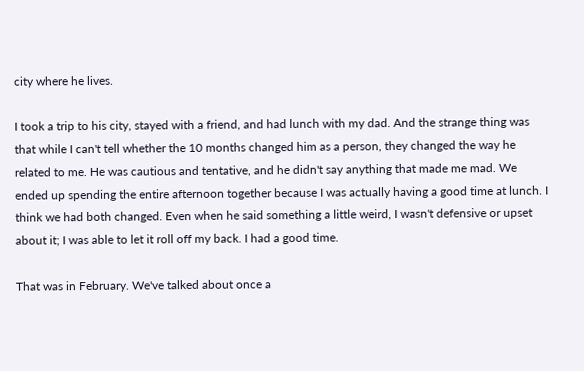city where he lives.

I took a trip to his city, stayed with a friend, and had lunch with my dad. And the strange thing was that while I can't tell whether the 10 months changed him as a person, they changed the way he related to me. He was cautious and tentative, and he didn't say anything that made me mad. We ended up spending the entire afternoon together because I was actually having a good time at lunch. I think we had both changed. Even when he said something a little weird, I wasn't defensive or upset about it; I was able to let it roll off my back. I had a good time.

That was in February. We've talked about once a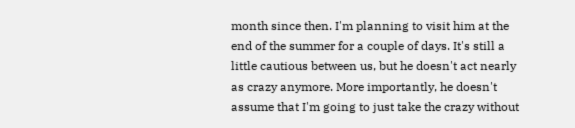month since then. I'm planning to visit him at the end of the summer for a couple of days. It's still a little cautious between us, but he doesn't act nearly as crazy anymore. More importantly, he doesn't assume that I'm going to just take the crazy without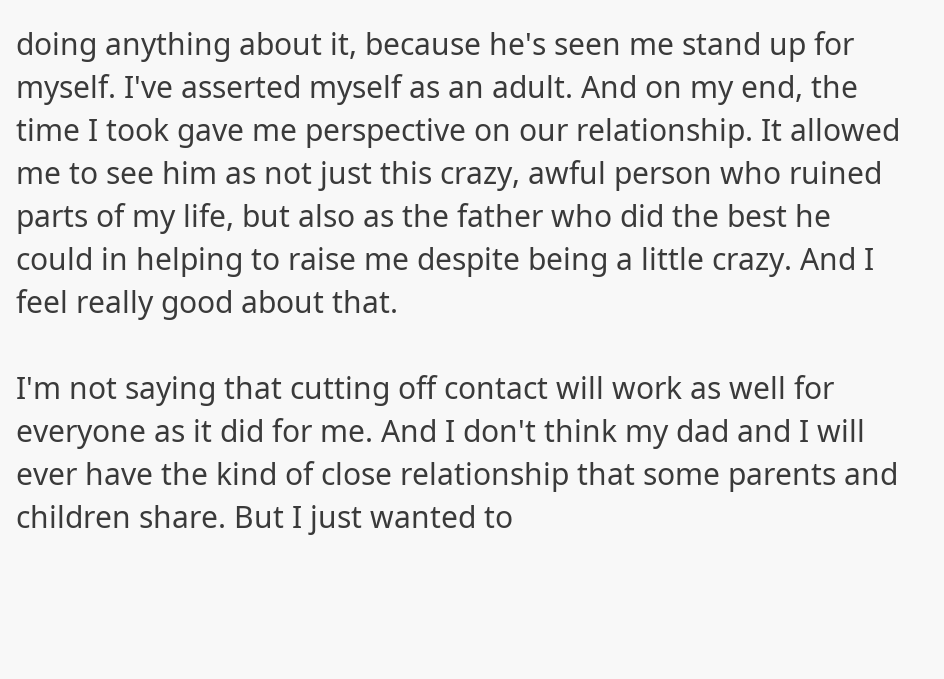doing anything about it, because he's seen me stand up for myself. I've asserted myself as an adult. And on my end, the time I took gave me perspective on our relationship. It allowed me to see him as not just this crazy, awful person who ruined parts of my life, but also as the father who did the best he could in helping to raise me despite being a little crazy. And I feel really good about that.

I'm not saying that cutting off contact will work as well for everyone as it did for me. And I don't think my dad and I will ever have the kind of close relationship that some parents and children share. But I just wanted to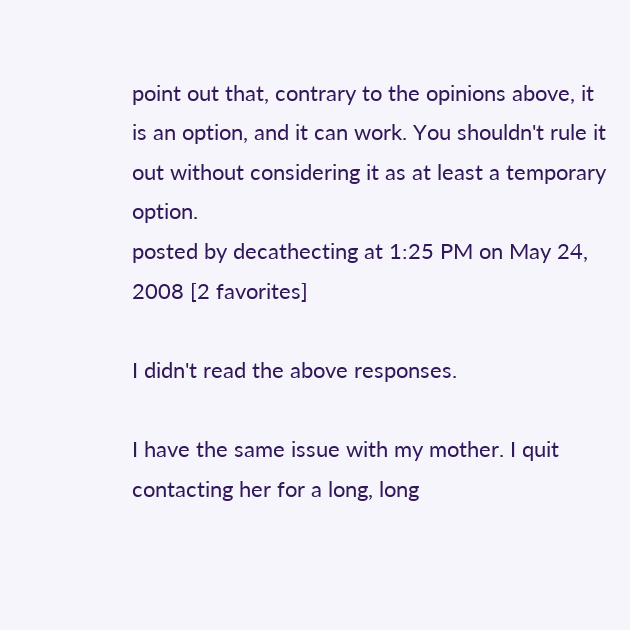point out that, contrary to the opinions above, it is an option, and it can work. You shouldn't rule it out without considering it as at least a temporary option.
posted by decathecting at 1:25 PM on May 24, 2008 [2 favorites]

I didn't read the above responses.

I have the same issue with my mother. I quit contacting her for a long, long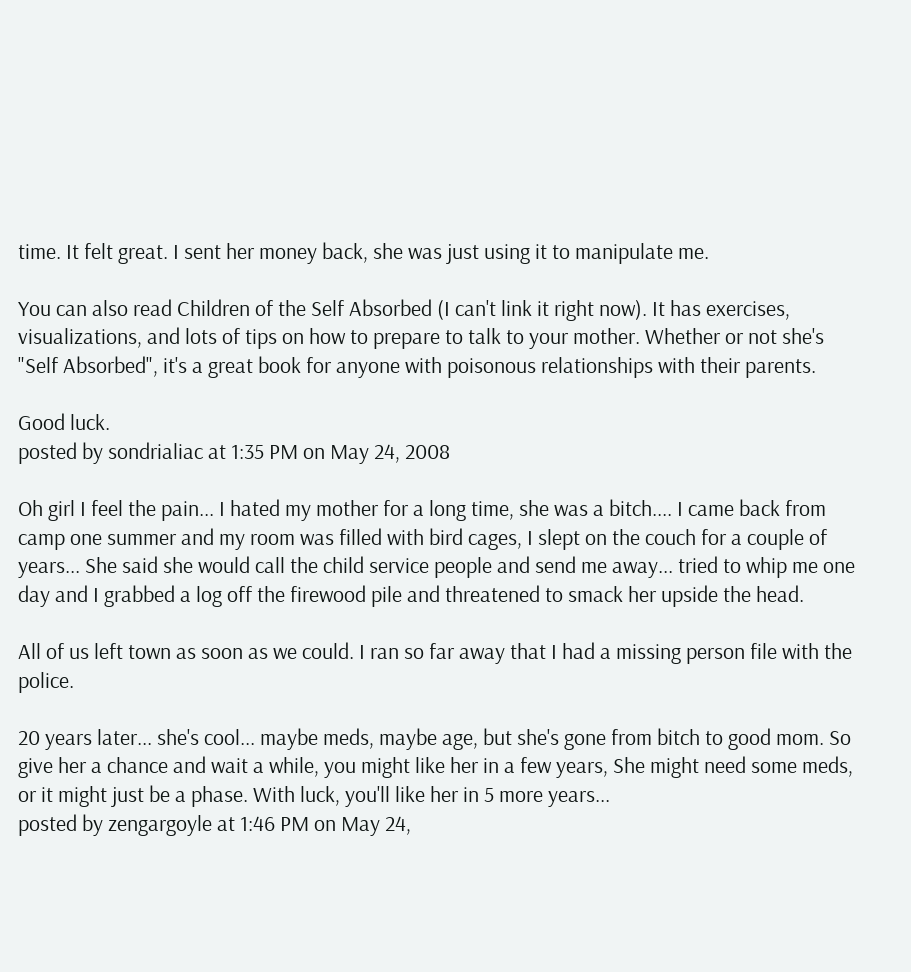time. It felt great. I sent her money back, she was just using it to manipulate me.

You can also read Children of the Self Absorbed (I can't link it right now). It has exercises, visualizations, and lots of tips on how to prepare to talk to your mother. Whether or not she's "Self Absorbed", it's a great book for anyone with poisonous relationships with their parents.

Good luck.
posted by sondrialiac at 1:35 PM on May 24, 2008

Oh girl I feel the pain... I hated my mother for a long time, she was a bitch.... I came back from camp one summer and my room was filled with bird cages, I slept on the couch for a couple of years... She said she would call the child service people and send me away... tried to whip me one day and I grabbed a log off the firewood pile and threatened to smack her upside the head.

All of us left town as soon as we could. I ran so far away that I had a missing person file with the police.

20 years later... she's cool... maybe meds, maybe age, but she's gone from bitch to good mom. So give her a chance and wait a while, you might like her in a few years, She might need some meds, or it might just be a phase. With luck, you'll like her in 5 more years...
posted by zengargoyle at 1:46 PM on May 24,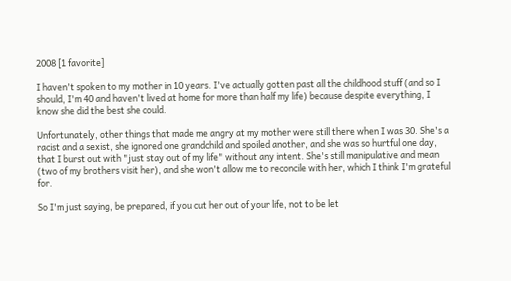2008 [1 favorite]

I haven't spoken to my mother in 10 years. I've actually gotten past all the childhood stuff (and so I should, I'm 40 and haven't lived at home for more than half my life) because despite everything, I know she did the best she could.

Unfortunately, other things that made me angry at my mother were still there when I was 30. She's a racist and a sexist, she ignored one grandchild and spoiled another, and she was so hurtful one day, that I burst out with "just stay out of my life" without any intent. She's still manipulative and mean (two of my brothers visit her), and she won't allow me to reconcile with her, which I think I'm grateful for.

So I'm just saying, be prepared, if you cut her out of your life, not to be let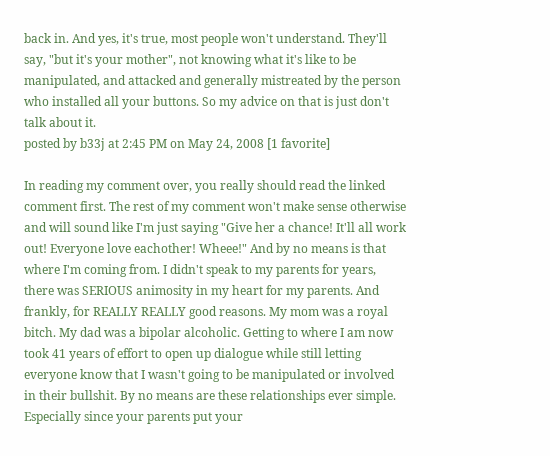back in. And yes, it's true, most people won't understand. They'll say, "but it's your mother", not knowing what it's like to be manipulated, and attacked and generally mistreated by the person who installed all your buttons. So my advice on that is just don't talk about it.
posted by b33j at 2:45 PM on May 24, 2008 [1 favorite]

In reading my comment over, you really should read the linked comment first. The rest of my comment won't make sense otherwise and will sound like I'm just saying "Give her a chance! It'll all work out! Everyone love eachother! Wheee!" And by no means is that where I'm coming from. I didn't speak to my parents for years, there was SERIOUS animosity in my heart for my parents. And frankly, for REALLY REALLY good reasons. My mom was a royal bitch. My dad was a bipolar alcoholic. Getting to where I am now took 41 years of effort to open up dialogue while still letting everyone know that I wasn't going to be manipulated or involved in their bullshit. By no means are these relationships ever simple. Especially since your parents put your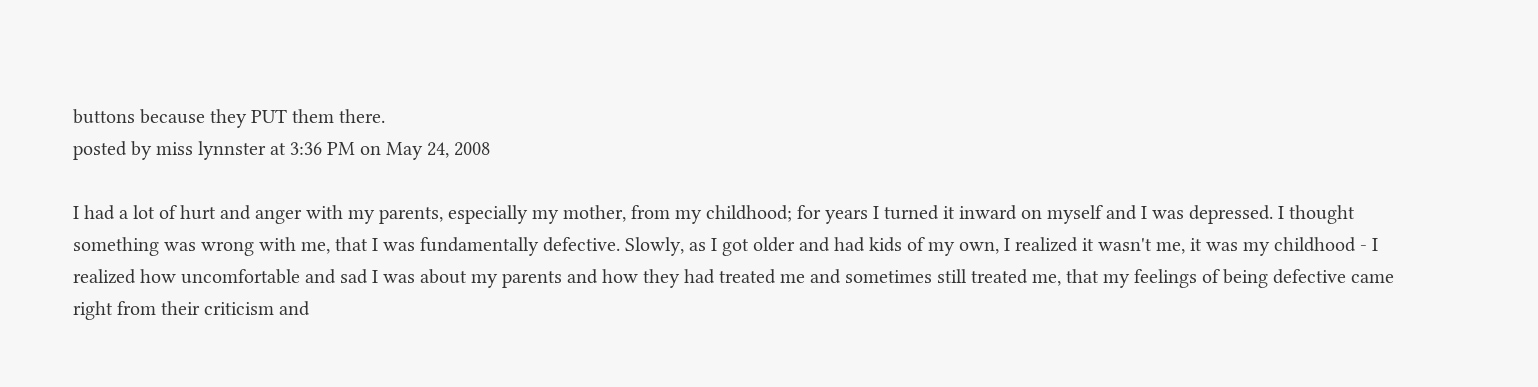buttons because they PUT them there.
posted by miss lynnster at 3:36 PM on May 24, 2008

I had a lot of hurt and anger with my parents, especially my mother, from my childhood; for years I turned it inward on myself and I was depressed. I thought something was wrong with me, that I was fundamentally defective. Slowly, as I got older and had kids of my own, I realized it wasn't me, it was my childhood - I realized how uncomfortable and sad I was about my parents and how they had treated me and sometimes still treated me, that my feelings of being defective came right from their criticism and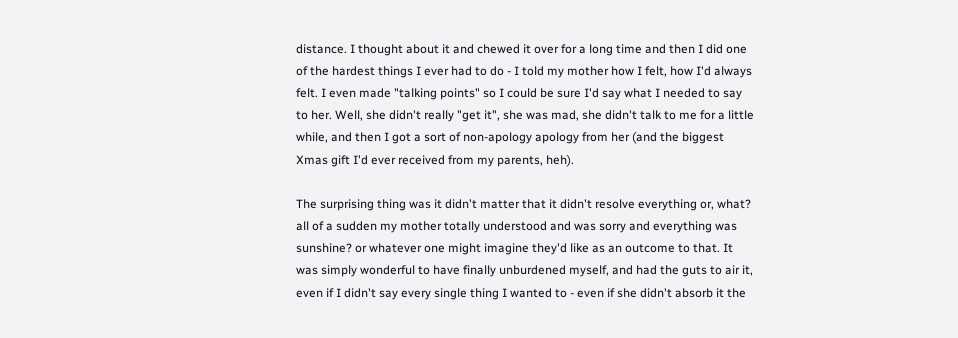distance. I thought about it and chewed it over for a long time and then I did one of the hardest things I ever had to do - I told my mother how I felt, how I'd always felt. I even made "talking points" so I could be sure I'd say what I needed to say to her. Well, she didn't really "get it", she was mad, she didn't talk to me for a little while, and then I got a sort of non-apology apology from her (and the biggest Xmas gift I'd ever received from my parents, heh).

The surprising thing was it didn't matter that it didn't resolve everything or, what? all of a sudden my mother totally understood and was sorry and everything was sunshine? or whatever one might imagine they'd like as an outcome to that. It was simply wonderful to have finally unburdened myself, and had the guts to air it, even if I didn't say every single thing I wanted to - even if she didn't absorb it the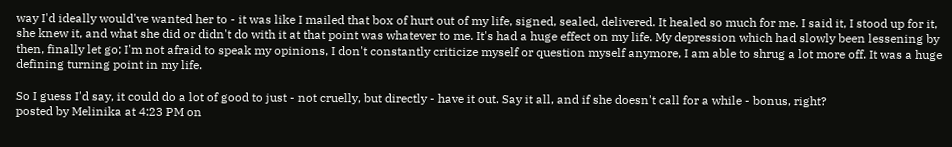way I'd ideally would've wanted her to - it was like I mailed that box of hurt out of my life, signed, sealed, delivered. It healed so much for me. I said it, I stood up for it, she knew it, and what she did or didn't do with it at that point was whatever to me. It's had a huge effect on my life. My depression which had slowly been lessening by then, finally let go; I'm not afraid to speak my opinions, I don't constantly criticize myself or question myself anymore, I am able to shrug a lot more off. It was a huge defining turning point in my life.

So I guess I'd say, it could do a lot of good to just - not cruelly, but directly - have it out. Say it all, and if she doesn't call for a while - bonus, right?
posted by Melinika at 4:23 PM on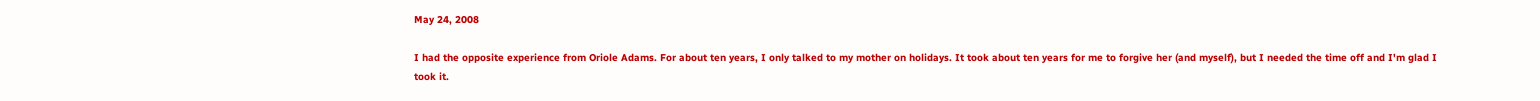May 24, 2008

I had the opposite experience from Oriole Adams. For about ten years, I only talked to my mother on holidays. It took about ten years for me to forgive her (and myself), but I needed the time off and I'm glad I took it.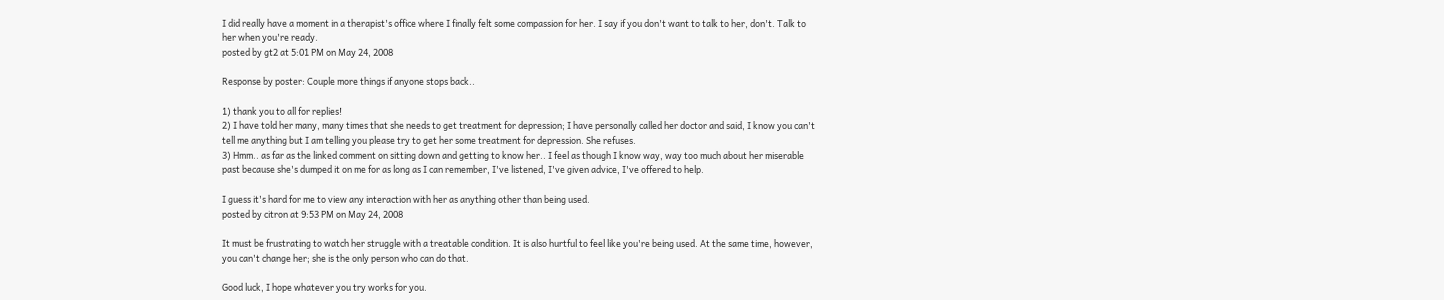I did really have a moment in a therapist's office where I finally felt some compassion for her. I say if you don't want to talk to her, don't. Talk to her when you're ready.
posted by gt2 at 5:01 PM on May 24, 2008

Response by poster: Couple more things if anyone stops back..

1) thank you to all for replies!
2) I have told her many, many times that she needs to get treatment for depression; I have personally called her doctor and said, I know you can't tell me anything but I am telling you please try to get her some treatment for depression. She refuses.
3) Hmm.. as far as the linked comment on sitting down and getting to know her.. I feel as though I know way, way too much about her miserable past because she's dumped it on me for as long as I can remember, I've listened, I've given advice, I've offered to help.

I guess it's hard for me to view any interaction with her as anything other than being used.
posted by citron at 9:53 PM on May 24, 2008

It must be frustrating to watch her struggle with a treatable condition. It is also hurtful to feel like you're being used. At the same time, however, you can't change her; she is the only person who can do that.

Good luck, I hope whatever you try works for you.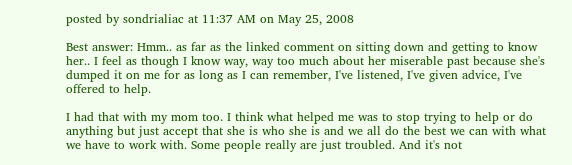posted by sondrialiac at 11:37 AM on May 25, 2008

Best answer: Hmm.. as far as the linked comment on sitting down and getting to know her.. I feel as though I know way, way too much about her miserable past because she's dumped it on me for as long as I can remember, I've listened, I've given advice, I've offered to help.

I had that with my mom too. I think what helped me was to stop trying to help or do anything but just accept that she is who she is and we all do the best we can with what we have to work with. Some people really are just troubled. And it's not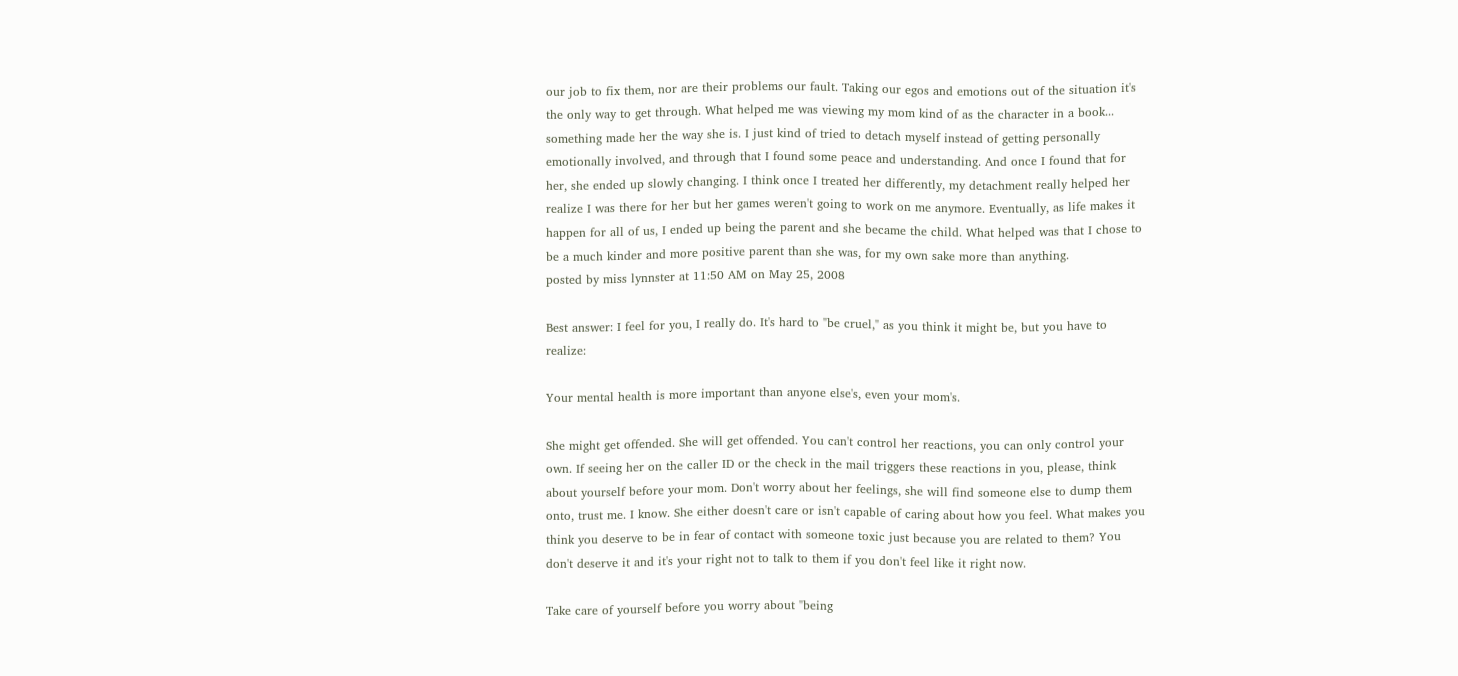our job to fix them, nor are their problems our fault. Taking our egos and emotions out of the situation it's the only way to get through. What helped me was viewing my mom kind of as the character in a book... something made her the way she is. I just kind of tried to detach myself instead of getting personally emotionally involved, and through that I found some peace and understanding. And once I found that for her, she ended up slowly changing. I think once I treated her differently, my detachment really helped her realize I was there for her but her games weren't going to work on me anymore. Eventually, as life makes it happen for all of us, I ended up being the parent and she became the child. What helped was that I chose to be a much kinder and more positive parent than she was, for my own sake more than anything.
posted by miss lynnster at 11:50 AM on May 25, 2008

Best answer: I feel for you, I really do. It's hard to "be cruel," as you think it might be, but you have to realize:

Your mental health is more important than anyone else's, even your mom's.

She might get offended. She will get offended. You can't control her reactions, you can only control your own. If seeing her on the caller ID or the check in the mail triggers these reactions in you, please, think about yourself before your mom. Don't worry about her feelings, she will find someone else to dump them onto, trust me. I know. She either doesn't care or isn't capable of caring about how you feel. What makes you think you deserve to be in fear of contact with someone toxic just because you are related to them? You don't deserve it and it's your right not to talk to them if you don't feel like it right now.

Take care of yourself before you worry about "being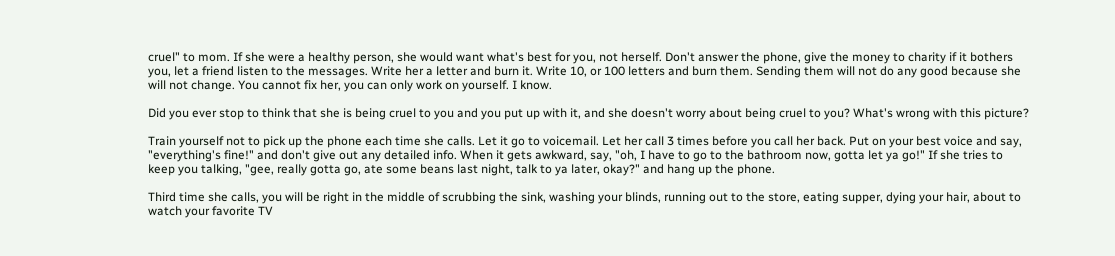cruel" to mom. If she were a healthy person, she would want what's best for you, not herself. Don't answer the phone, give the money to charity if it bothers you, let a friend listen to the messages. Write her a letter and burn it. Write 10, or 100 letters and burn them. Sending them will not do any good because she will not change. You cannot fix her, you can only work on yourself. I know.

Did you ever stop to think that she is being cruel to you and you put up with it, and she doesn't worry about being cruel to you? What's wrong with this picture?

Train yourself not to pick up the phone each time she calls. Let it go to voicemail. Let her call 3 times before you call her back. Put on your best voice and say, "everything's fine!" and don't give out any detailed info. When it gets awkward, say, "oh, I have to go to the bathroom now, gotta let ya go!" If she tries to keep you talking, "gee, really gotta go, ate some beans last night, talk to ya later, okay?" and hang up the phone.

Third time she calls, you will be right in the middle of scrubbing the sink, washing your blinds, running out to the store, eating supper, dying your hair, about to watch your favorite TV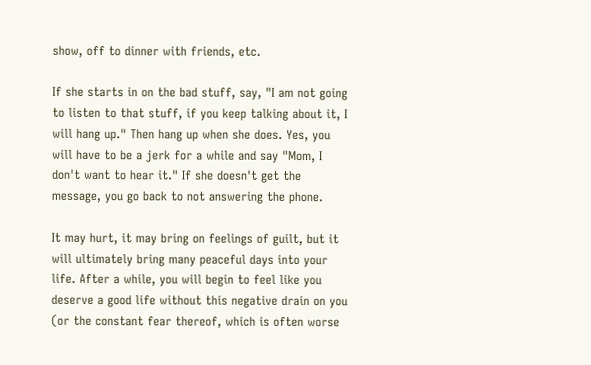show, off to dinner with friends, etc.

If she starts in on the bad stuff, say, "I am not going to listen to that stuff, if you keep talking about it, I will hang up." Then hang up when she does. Yes, you will have to be a jerk for a while and say "Mom, I don't want to hear it." If she doesn't get the message, you go back to not answering the phone.

It may hurt, it may bring on feelings of guilt, but it will ultimately bring many peaceful days into your life. After a while, you will begin to feel like you deserve a good life without this negative drain on you (or the constant fear thereof, which is often worse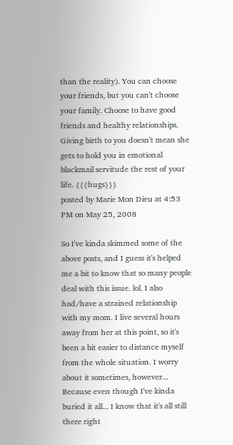than the reality). You can choose your friends, but you can't choose your family. Choose to have good friends and healthy relationships. Giving birth to you doesn't mean she gets to hold you in emotional blackmail servitude the rest of your life. {{{hugs}}}
posted by Marie Mon Dieu at 4:53 PM on May 25, 2008

So I've kinda skimmed some of the above posts, and I guess it's helped me a bit to know that so many people deal with this issue. lol. I also had/have a strained relationship with my mom. I live several hours away from her at this point, so it's been a bit easier to distance myself from the whole situation. I worry about it sometimes, however... Because even though I've kinda buried it all... I know that it's all still there right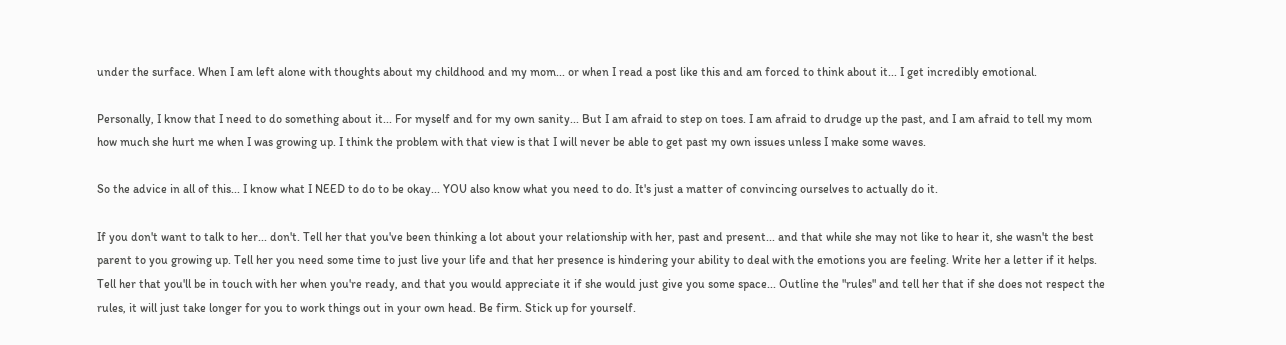under the surface. When I am left alone with thoughts about my childhood and my mom... or when I read a post like this and am forced to think about it... I get incredibly emotional.

Personally, I know that I need to do something about it... For myself and for my own sanity... But I am afraid to step on toes. I am afraid to drudge up the past, and I am afraid to tell my mom how much she hurt me when I was growing up. I think the problem with that view is that I will never be able to get past my own issues unless I make some waves.

So the advice in all of this... I know what I NEED to do to be okay... YOU also know what you need to do. It's just a matter of convincing ourselves to actually do it.

If you don't want to talk to her... don't. Tell her that you've been thinking a lot about your relationship with her, past and present... and that while she may not like to hear it, she wasn't the best parent to you growing up. Tell her you need some time to just live your life and that her presence is hindering your ability to deal with the emotions you are feeling. Write her a letter if it helps. Tell her that you'll be in touch with her when you're ready, and that you would appreciate it if she would just give you some space... Outline the "rules" and tell her that if she does not respect the rules, it will just take longer for you to work things out in your own head. Be firm. Stick up for yourself.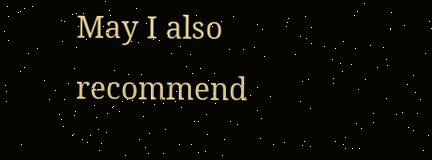May I also recommend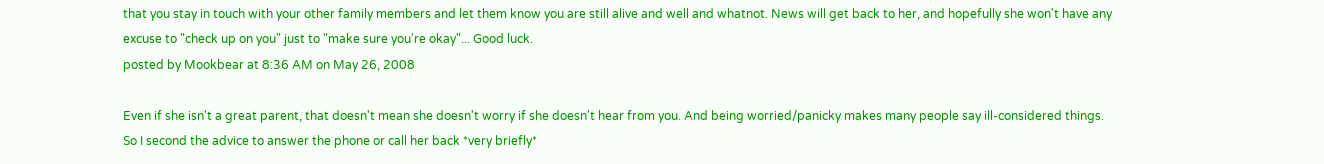that you stay in touch with your other family members and let them know you are still alive and well and whatnot. News will get back to her, and hopefully she won't have any excuse to "check up on you" just to "make sure you're okay"... Good luck.
posted by Mookbear at 8:36 AM on May 26, 2008

Even if she isn't a great parent, that doesn't mean she doesn't worry if she doesn't hear from you. And being worried/panicky makes many people say ill-considered things. So I second the advice to answer the phone or call her back *very briefly*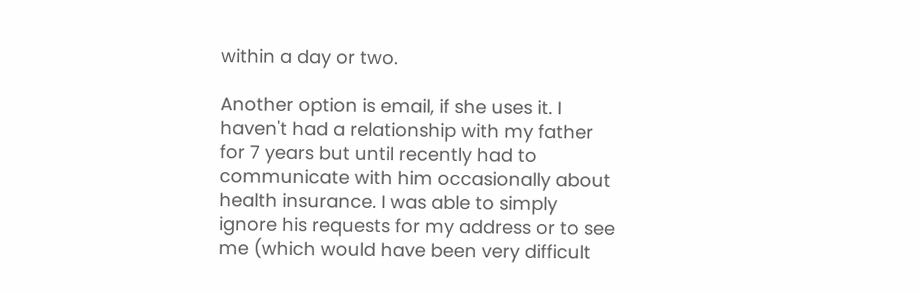within a day or two.

Another option is email, if she uses it. I haven't had a relationship with my father for 7 years but until recently had to communicate with him occasionally about health insurance. I was able to simply ignore his requests for my address or to see me (which would have been very difficult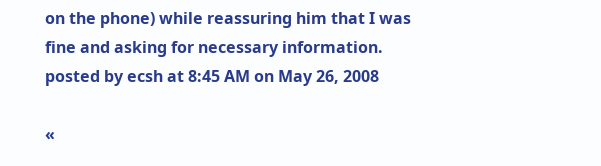on the phone) while reassuring him that I was fine and asking for necessary information.
posted by ecsh at 8:45 AM on May 26, 2008

«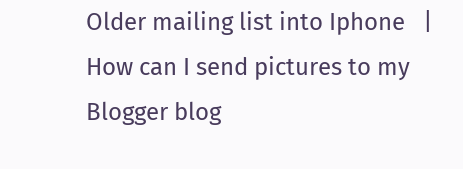Older mailing list into Iphone   |   How can I send pictures to my Blogger blog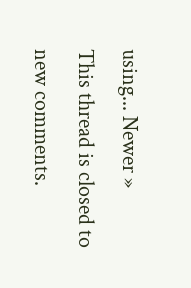using... Newer »
This thread is closed to new comments.